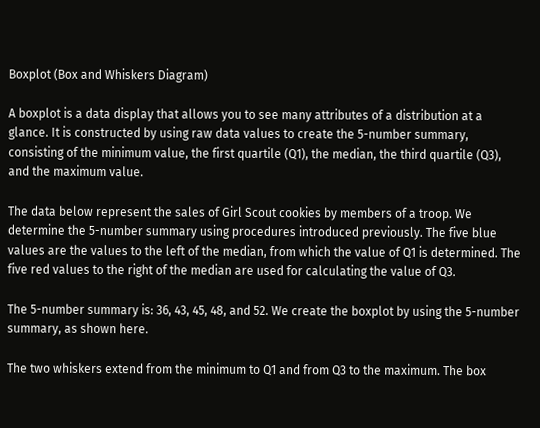Boxplot (Box and Whiskers Diagram)

A boxplot is a data display that allows you to see many attributes of a distribution at a glance. It is constructed by using raw data values to create the 5-number summary, consisting of the minimum value, the first quartile (Q1), the median, the third quartile (Q3), and the maximum value.

The data below represent the sales of Girl Scout cookies by members of a troop. We determine the 5-number summary using procedures introduced previously. The five blue values are the values to the left of the median, from which the value of Q1 is determined. The five red values to the right of the median are used for calculating the value of Q3.

The 5-number summary is: 36, 43, 45, 48, and 52. We create the boxplot by using the 5-number summary, as shown here.

The two whiskers extend from the minimum to Q1 and from Q3 to the maximum. The box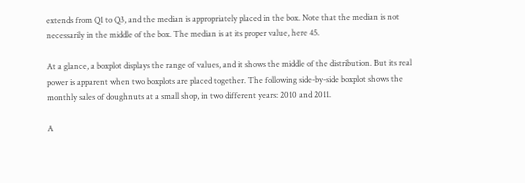extends from Q1 to Q3, and the median is appropriately placed in the box. Note that the median is not necessarily in the middle of the box. The median is at its proper value, here 45.

At a glance, a boxplot displays the range of values, and it shows the middle of the distribution. But its real power is apparent when two boxplots are placed together. The following side-by-side boxplot shows the monthly sales of doughnuts at a small shop, in two different years: 2010 and 2011.

A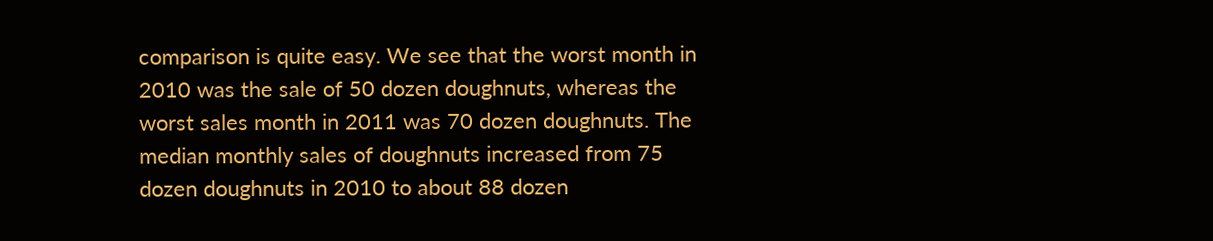comparison is quite easy. We see that the worst month in 2010 was the sale of 50 dozen doughnuts, whereas the worst sales month in 2011 was 70 dozen doughnuts. The median monthly sales of doughnuts increased from 75 dozen doughnuts in 2010 to about 88 dozen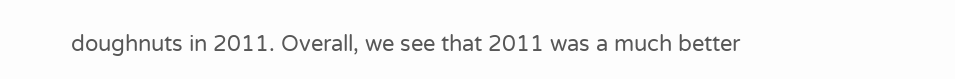doughnuts in 2011. Overall, we see that 2011 was a much better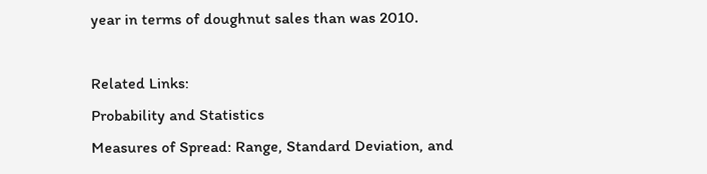year in terms of doughnut sales than was 2010.

Related Links:
Probability and Statistics
Measures of Spread: Range, Standard Deviation, and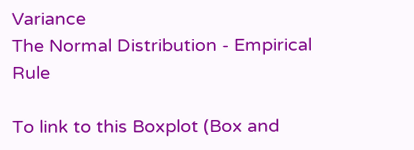Variance
The Normal Distribution - Empirical Rule

To link to this Boxplot (Box and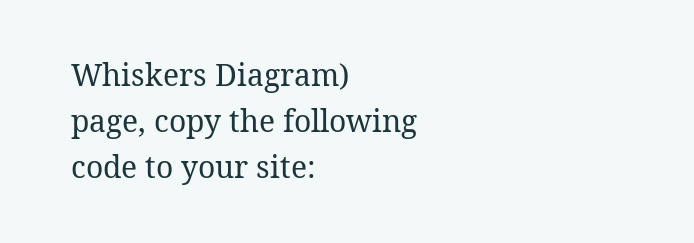Whiskers Diagram) page, copy the following code to your site: